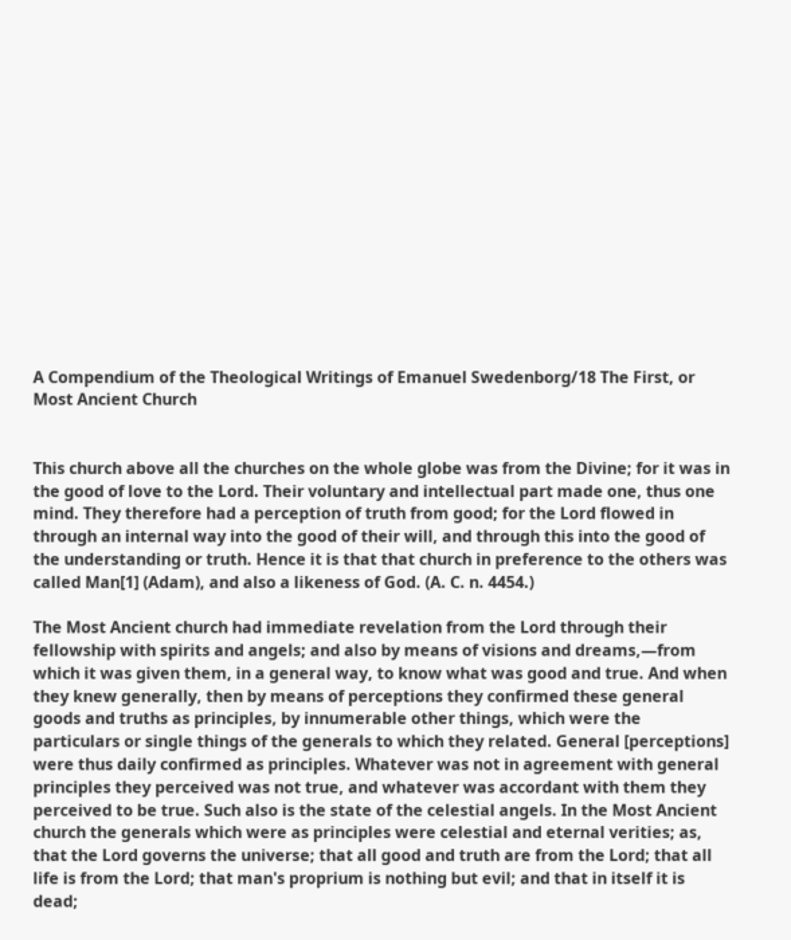A Compendium of the Theological Writings of Emanuel Swedenborg/18 The First, or Most Ancient Church


This church above all the churches on the whole globe was from the Divine; for it was in the good of love to the Lord. Their voluntary and intellectual part made one, thus one mind. They therefore had a perception of truth from good; for the Lord flowed in through an internal way into the good of their will, and through this into the good of the understanding or truth. Hence it is that that church in preference to the others was called Man[1] (Adam), and also a likeness of God. (A. C. n. 4454.)

The Most Ancient church had immediate revelation from the Lord through their fellowship with spirits and angels; and also by means of visions and dreams,—from which it was given them, in a general way, to know what was good and true. And when they knew generally, then by means of perceptions they confirmed these general goods and truths as principles, by innumerable other things, which were the particulars or single things of the generals to which they related. General [perceptions] were thus daily confirmed as principles. Whatever was not in agreement with general principles they perceived was not true, and whatever was accordant with them they perceived to be true. Such also is the state of the celestial angels. In the Most Ancient church the generals which were as principles were celestial and eternal verities; as, that the Lord governs the universe; that all good and truth are from the Lord; that all life is from the Lord; that man's proprium is nothing but evil; and that in itself it is dead;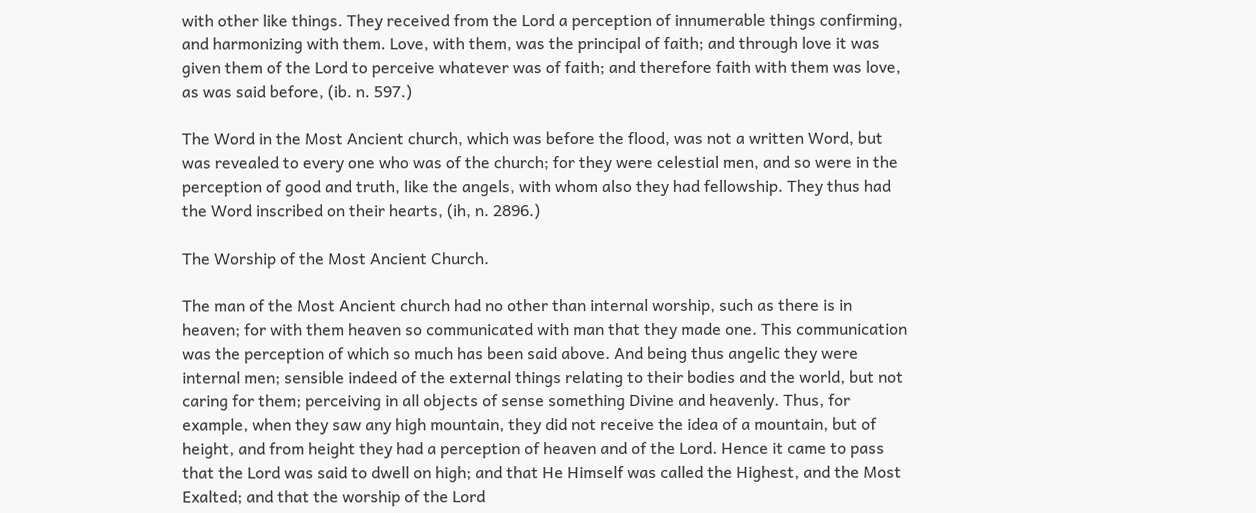with other like things. They received from the Lord a perception of innumerable things confirming, and harmonizing with them. Love, with them, was the principal of faith; and through love it was given them of the Lord to perceive whatever was of faith; and therefore faith with them was love, as was said before, (ib. n. 597.)

The Word in the Most Ancient church, which was before the flood, was not a written Word, but was revealed to every one who was of the church; for they were celestial men, and so were in the perception of good and truth, like the angels, with whom also they had fellowship. They thus had the Word inscribed on their hearts, (ih, n. 2896.)

The Worship of the Most Ancient Church.

The man of the Most Ancient church had no other than internal worship, such as there is in heaven; for with them heaven so communicated with man that they made one. This communication was the perception of which so much has been said above. And being thus angelic they were internal men; sensible indeed of the external things relating to their bodies and the world, but not caring for them; perceiving in all objects of sense something Divine and heavenly. Thus, for example, when they saw any high mountain, they did not receive the idea of a mountain, but of height, and from height they had a perception of heaven and of the Lord. Hence it came to pass that the Lord was said to dwell on high; and that He Himself was called the Highest, and the Most Exalted; and that the worship of the Lord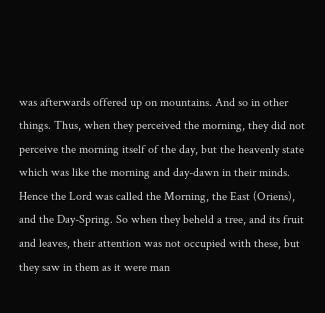was afterwards offered up on mountains. And so in other things. Thus, when they perceived the morning, they did not perceive the morning itself of the day, but the heavenly state which was like the morning and day-dawn in their minds. Hence the Lord was called the Morning, the East (Oriens), and the Day-Spring. So when they beheld a tree, and its fruit and leaves, their attention was not occupied with these, but they saw in them as it were man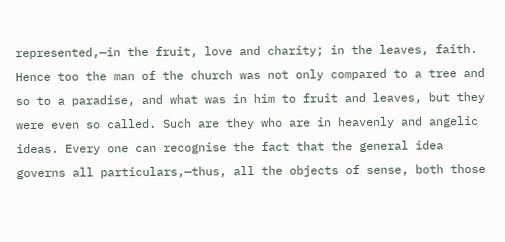represented,—in the fruit, love and charity; in the leaves, faith. Hence too the man of the church was not only compared to a tree and so to a paradise, and what was in him to fruit and leaves, but they were even so called. Such are they who are in heavenly and angelic ideas. Every one can recognise the fact that the general idea governs all particulars,—thus, all the objects of sense, both those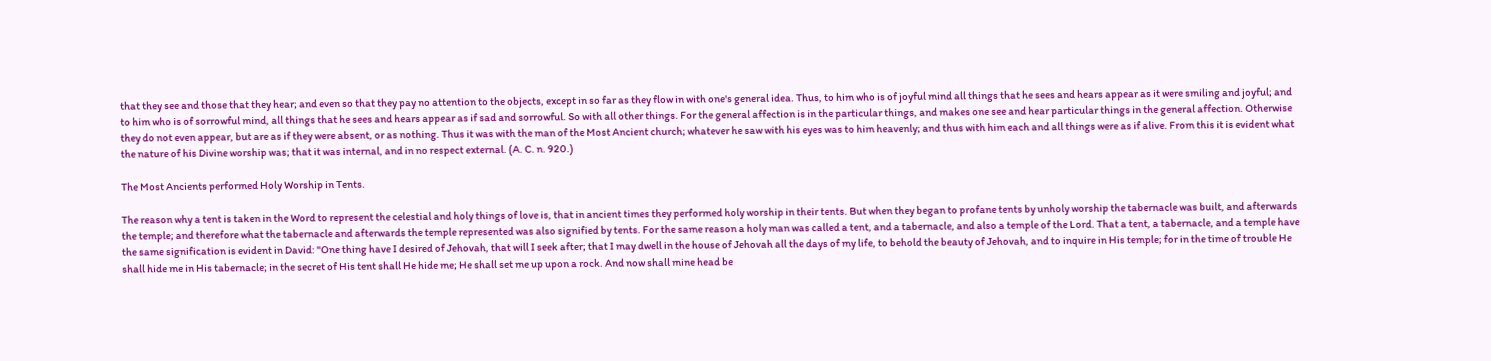that they see and those that they hear; and even so that they pay no attention to the objects, except in so far as they flow in with one's general idea. Thus, to him who is of joyful mind all things that he sees and hears appear as it were smiling and joyful; and to him who is of sorrowful mind, all things that he sees and hears appear as if sad and sorrowful. So with all other things. For the general affection is in the particular things, and makes one see and hear particular things in the general affection. Otherwise they do not even appear, but are as if they were absent, or as nothing. Thus it was with the man of the Most Ancient church; whatever he saw with his eyes was to him heavenly; and thus with him each and all things were as if alive. From this it is evident what the nature of his Divine worship was; that it was internal, and in no respect external. (A. C. n. 920.)

The Most Ancients performed Holy Worship in Tents.

The reason why a tent is taken in the Word to represent the celestial and holy things of love is, that in ancient times they performed holy worship in their tents. But when they began to profane tents by unholy worship the tabernacle was built, and afterwards the temple; and therefore what the tabernacle and afterwards the temple represented was also signified by tents. For the same reason a holy man was called a tent, and a tabernacle, and also a temple of the Lord. That a tent, a tabernacle, and a temple have the same signification is evident in David: "One thing have I desired of Jehovah, that will I seek after; that I may dwell in the house of Jehovah all the days of my life, to behold the beauty of Jehovah, and to inquire in His temple; for in the time of trouble He shall hide me in His tabernacle; in the secret of His tent shall He hide me; He shall set me up upon a rock. And now shall mine head be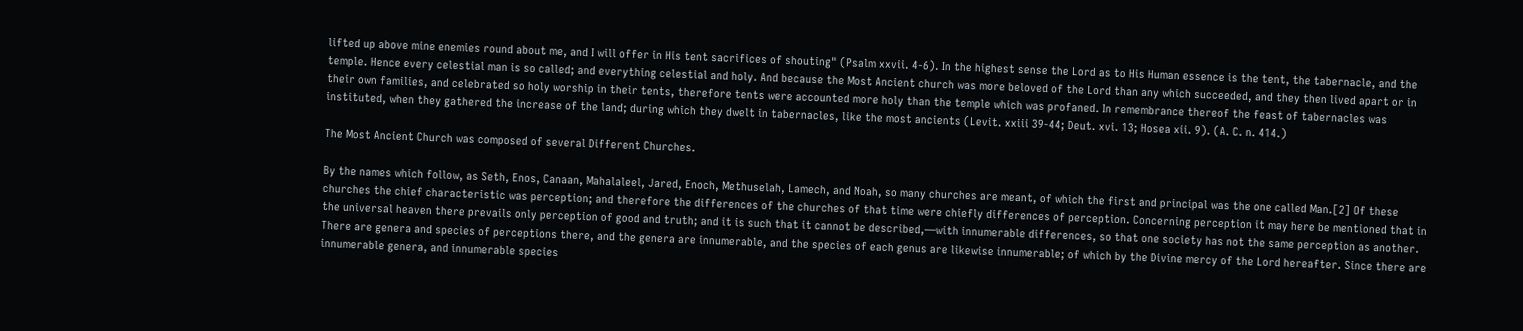lifted up above mine enemies round about me, and I will offer in His tent sacrifices of shouting" (Psalm xxvii. 4-6). In the highest sense the Lord as to His Human essence is the tent, the tabernacle, and the temple. Hence every celestial man is so called; and everything celestial and holy. And because the Most Ancient church was more beloved of the Lord than any which succeeded, and they then lived apart or in their own families, and celebrated so holy worship in their tents, therefore tents were accounted more holy than the temple which was profaned. In remembrance thereof the feast of tabernacles was instituted, when they gathered the increase of the land; during which they dwelt in tabernacles, like the most ancients (Levit. xxiii 39-44; Deut. xvi. 13; Hosea xii. 9). (A. C. n. 414.)

The Most Ancient Church was composed of several Different Churches.

By the names which follow, as Seth, Enos, Canaan, Mahalaleel, Jared, Enoch, Methuselah, Lamech, and Noah, so many churches are meant, of which the first and principal was the one called Man.[2] Of these churches the chief characteristic was perception; and therefore the differences of the churches of that time were chiefly differences of perception. Concerning perception it may here be mentioned that in the universal heaven there prevails only perception of good and truth; and it is such that it cannot be described,—with innumerable differences, so that one society has not the same perception as another. There are genera and species of perceptions there, and the genera are innumerable, and the species of each genus are likewise innumerable; of which by the Divine mercy of the Lord hereafter. Since there are innumerable genera, and innumerable species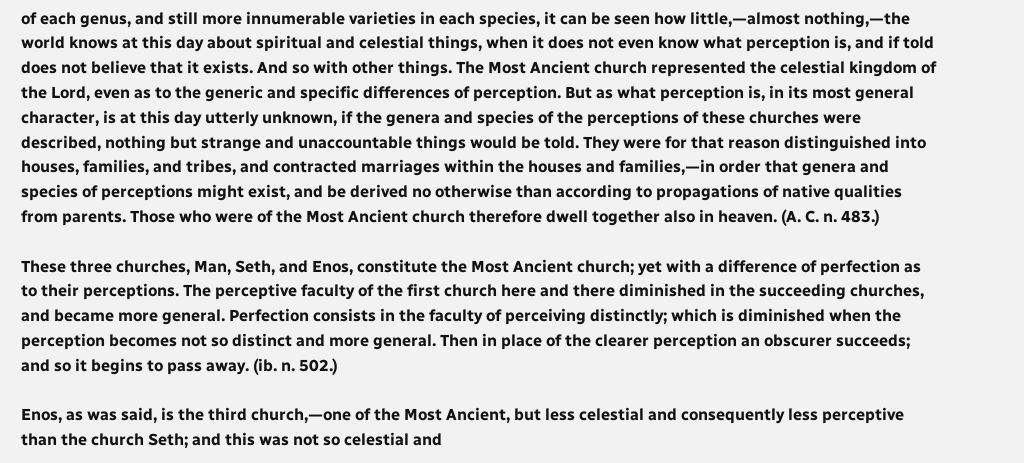of each genus, and still more innumerable varieties in each species, it can be seen how little,—almost nothing,—the world knows at this day about spiritual and celestial things, when it does not even know what perception is, and if told does not believe that it exists. And so with other things. The Most Ancient church represented the celestial kingdom of the Lord, even as to the generic and specific differences of perception. But as what perception is, in its most general character, is at this day utterly unknown, if the genera and species of the perceptions of these churches were described, nothing but strange and unaccountable things would be told. They were for that reason distinguished into houses, families, and tribes, and contracted marriages within the houses and families,—in order that genera and species of perceptions might exist, and be derived no otherwise than according to propagations of native qualities from parents. Those who were of the Most Ancient church therefore dwell together also in heaven. (A. C. n. 483.)

These three churches, Man, Seth, and Enos, constitute the Most Ancient church; yet with a difference of perfection as to their perceptions. The perceptive faculty of the first church here and there diminished in the succeeding churches, and became more general. Perfection consists in the faculty of perceiving distinctly; which is diminished when the perception becomes not so distinct and more general. Then in place of the clearer perception an obscurer succeeds; and so it begins to pass away. (ib. n. 502.)

Enos, as was said, is the third church,—one of the Most Ancient, but less celestial and consequently less perceptive than the church Seth; and this was not so celestial and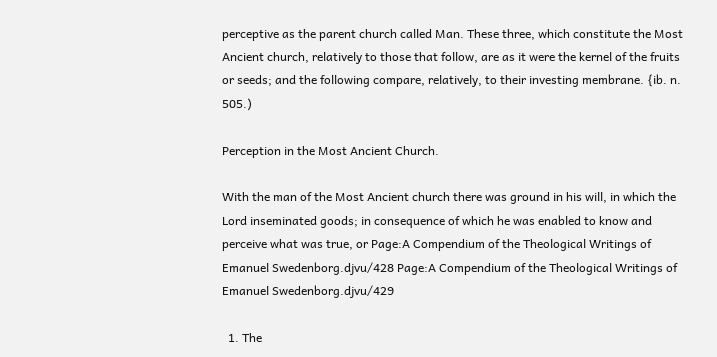perceptive as the parent church called Man. These three, which constitute the Most Ancient church, relatively to those that follow, are as it were the kernel of the fruits or seeds; and the following compare, relatively, to their investing membrane. {ib. n. 505.)

Perception in the Most Ancient Church.

With the man of the Most Ancient church there was ground in his will, in which the Lord inseminated goods; in consequence of which he was enabled to know and perceive what was true, or Page:A Compendium of the Theological Writings of Emanuel Swedenborg.djvu/428 Page:A Compendium of the Theological Writings of Emanuel Swedenborg.djvu/429

  1. The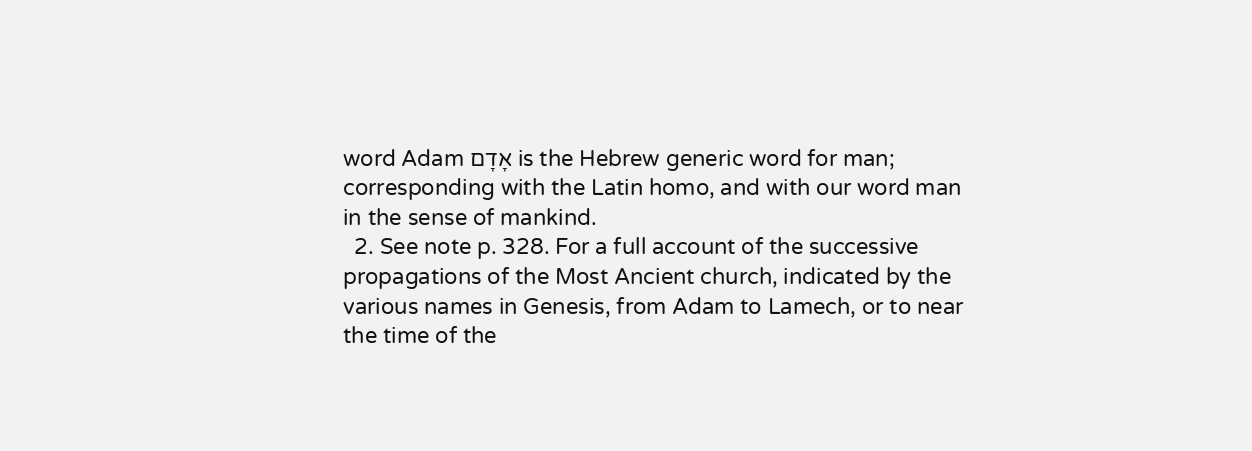word Adam אָדָם is the Hebrew generic word for man; corresponding with the Latin homo, and with our word man in the sense of mankind.
  2. See note p. 328. For a full account of the successive propagations of the Most Ancient church, indicated by the various names in Genesis, from Adam to Lamech, or to near the time of the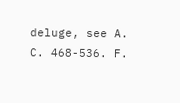deluge, see A. C. 468-536. F.